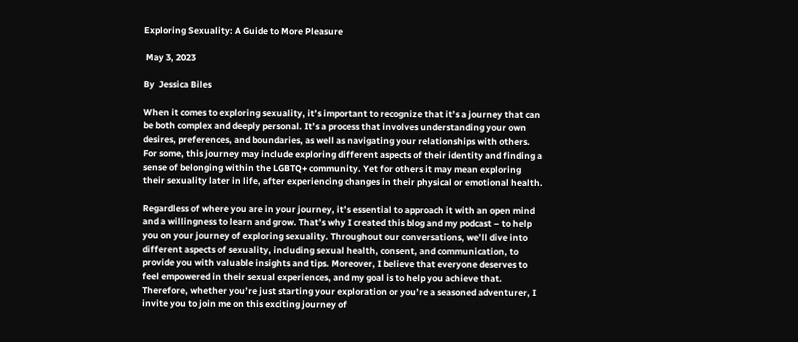Exploring Sexuality: A Guide to More Pleasure

 May 3, 2023

By  Jessica Biles

When it comes to exploring sexuality, it’s important to recognize that it’s a journey that can be both complex and deeply personal. It’s a process that involves understanding your own desires, preferences, and boundaries, as well as navigating your relationships with others. For some, this journey may include exploring different aspects of their identity and finding a sense of belonging within the LGBTQ+ community. Yet for others it may mean exploring their sexuality later in life, after experiencing changes in their physical or emotional health.

Regardless of where you are in your journey, it’s essential to approach it with an open mind and a willingness to learn and grow. That’s why I created this blog and my podcast – to help you on your journey of exploring sexuality. Throughout our conversations, we’ll dive into different aspects of sexuality, including sexual health, consent, and communication, to provide you with valuable insights and tips. Moreover, I believe that everyone deserves to feel empowered in their sexual experiences, and my goal is to help you achieve that. Therefore, whether you’re just starting your exploration or you’re a seasoned adventurer, I invite you to join me on this exciting journey of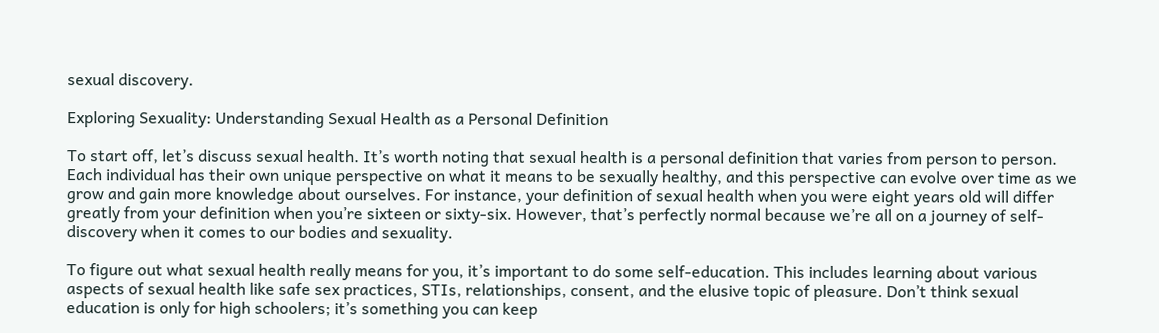sexual discovery.

Exploring Sexuality: Understanding Sexual Health as a Personal Definition

To start off, let’s discuss sexual health. It’s worth noting that sexual health is a personal definition that varies from person to person. Each individual has their own unique perspective on what it means to be sexually healthy, and this perspective can evolve over time as we grow and gain more knowledge about ourselves. For instance, your definition of sexual health when you were eight years old will differ greatly from your definition when you’re sixteen or sixty-six. However, that’s perfectly normal because we’re all on a journey of self-discovery when it comes to our bodies and sexuality.

To figure out what sexual health really means for you, it’s important to do some self-education. This includes learning about various aspects of sexual health like safe sex practices, STIs, relationships, consent, and the elusive topic of pleasure. Don’t think sexual education is only for high schoolers; it’s something you can keep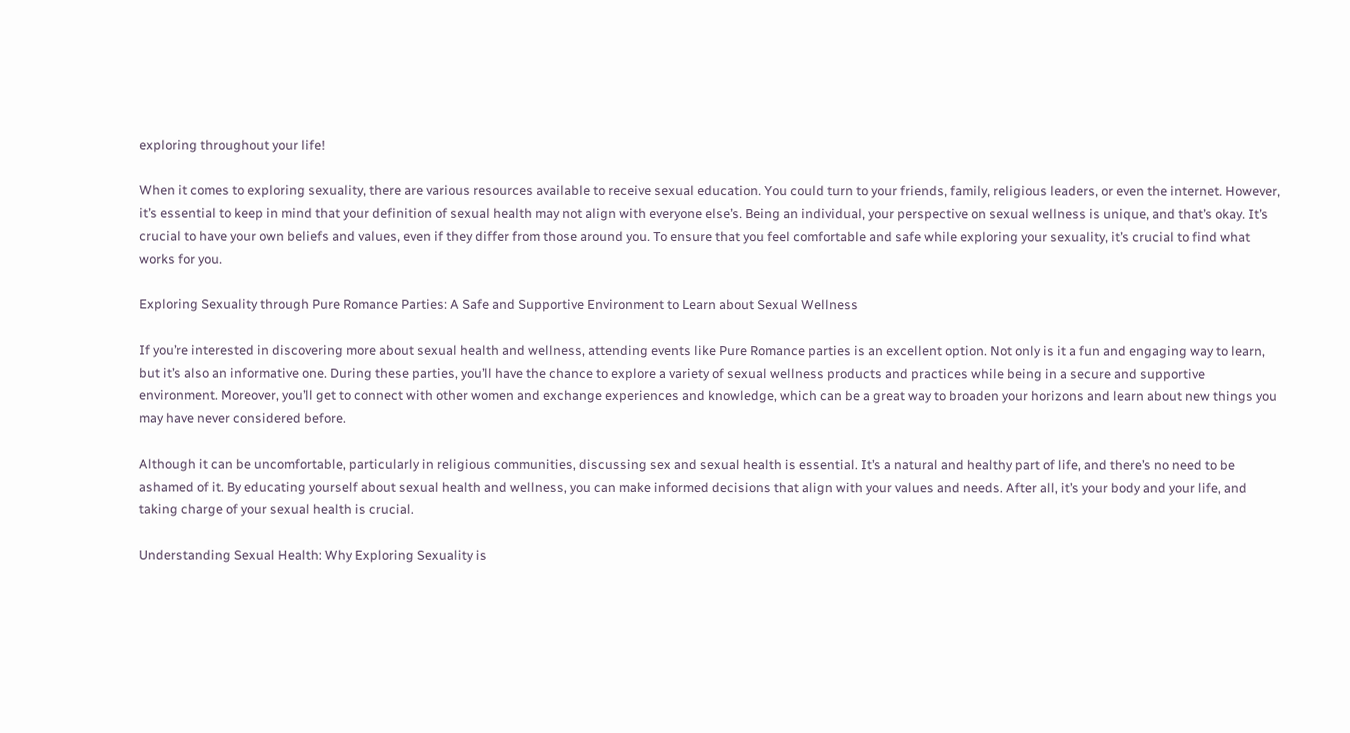exploring throughout your life!

When it comes to exploring sexuality, there are various resources available to receive sexual education. You could turn to your friends, family, religious leaders, or even the internet. However, it’s essential to keep in mind that your definition of sexual health may not align with everyone else’s. Being an individual, your perspective on sexual wellness is unique, and that’s okay. It’s crucial to have your own beliefs and values, even if they differ from those around you. To ensure that you feel comfortable and safe while exploring your sexuality, it’s crucial to find what works for you.

Exploring Sexuality through Pure Romance Parties: A Safe and Supportive Environment to Learn about Sexual Wellness

If you’re interested in discovering more about sexual health and wellness, attending events like Pure Romance parties is an excellent option. Not only is it a fun and engaging way to learn, but it’s also an informative one. During these parties, you’ll have the chance to explore a variety of sexual wellness products and practices while being in a secure and supportive environment. Moreover, you’ll get to connect with other women and exchange experiences and knowledge, which can be a great way to broaden your horizons and learn about new things you may have never considered before.

Although it can be uncomfortable, particularly in religious communities, discussing sex and sexual health is essential. It’s a natural and healthy part of life, and there’s no need to be ashamed of it. By educating yourself about sexual health and wellness, you can make informed decisions that align with your values and needs. After all, it’s your body and your life, and taking charge of your sexual health is crucial.

Understanding Sexual Health: Why Exploring Sexuality is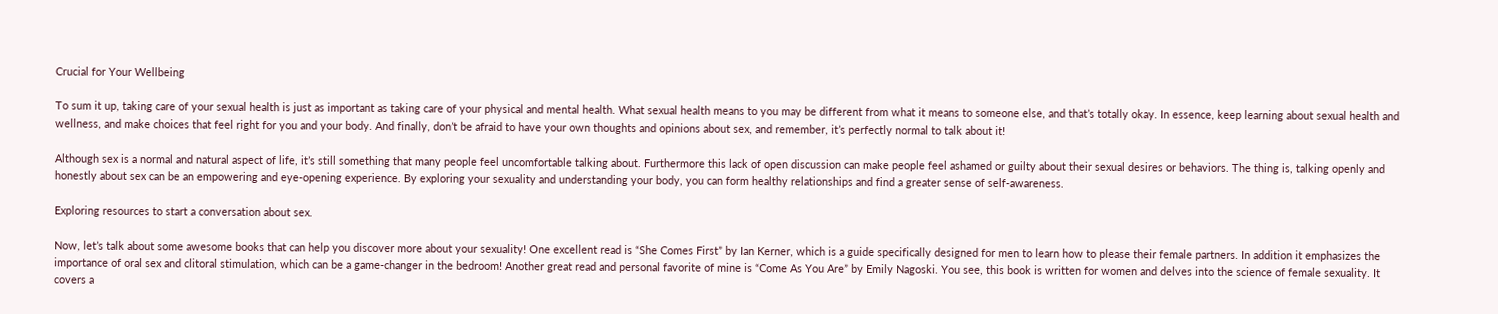Crucial for Your Wellbeing

To sum it up, taking care of your sexual health is just as important as taking care of your physical and mental health. What sexual health means to you may be different from what it means to someone else, and that’s totally okay. In essence, keep learning about sexual health and wellness, and make choices that feel right for you and your body. And finally, don’t be afraid to have your own thoughts and opinions about sex, and remember, it’s perfectly normal to talk about it!

Although sex is a normal and natural aspect of life, it’s still something that many people feel uncomfortable talking about. Furthermore this lack of open discussion can make people feel ashamed or guilty about their sexual desires or behaviors. The thing is, talking openly and honestly about sex can be an empowering and eye-opening experience. By exploring your sexuality and understanding your body, you can form healthy relationships and find a greater sense of self-awareness.

Exploring resources to start a conversation about sex.

Now, let’s talk about some awesome books that can help you discover more about your sexuality! One excellent read is “She Comes First” by Ian Kerner, which is a guide specifically designed for men to learn how to please their female partners. In addition it emphasizes the importance of oral sex and clitoral stimulation, which can be a game-changer in the bedroom! Another great read and personal favorite of mine is “Come As You Are” by Emily Nagoski. You see, this book is written for women and delves into the science of female sexuality. It covers a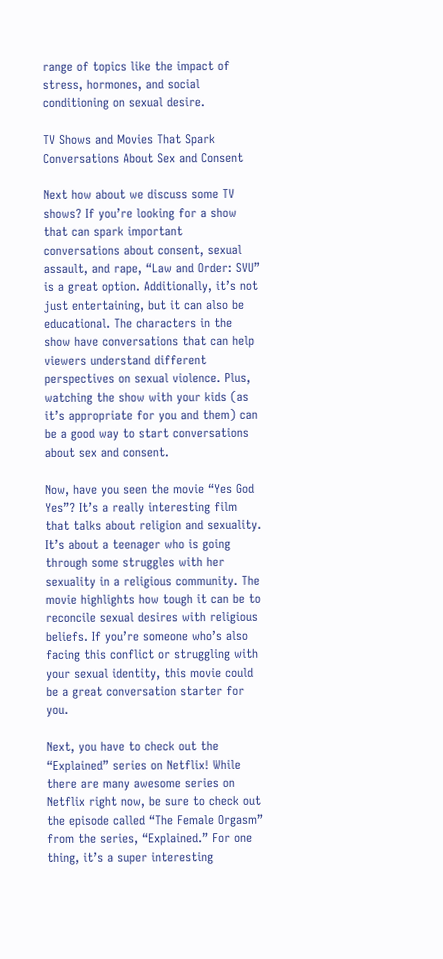range of topics like the impact of stress, hormones, and social conditioning on sexual desire.

TV Shows and Movies That Spark Conversations About Sex and Consent

Next how about we discuss some TV shows? If you’re looking for a show that can spark important conversations about consent, sexual assault, and rape, “Law and Order: SVU” is a great option. Additionally, it’s not just entertaining, but it can also be educational. The characters in the show have conversations that can help viewers understand different perspectives on sexual violence. Plus, watching the show with your kids (as it’s appropriate for you and them) can be a good way to start conversations about sex and consent.

Now, have you seen the movie “Yes God Yes”? It’s a really interesting film that talks about religion and sexuality. It’s about a teenager who is going through some struggles with her sexuality in a religious community. The movie highlights how tough it can be to reconcile sexual desires with religious beliefs. If you’re someone who’s also facing this conflict or struggling with your sexual identity, this movie could be a great conversation starter for you.

Next, you have to check out the “Explained” series on Netflix! While there are many awesome series on Netflix right now, be sure to check out the episode called “The Female Orgasm” from the series, “Explained.” For one thing, it’s a super interesting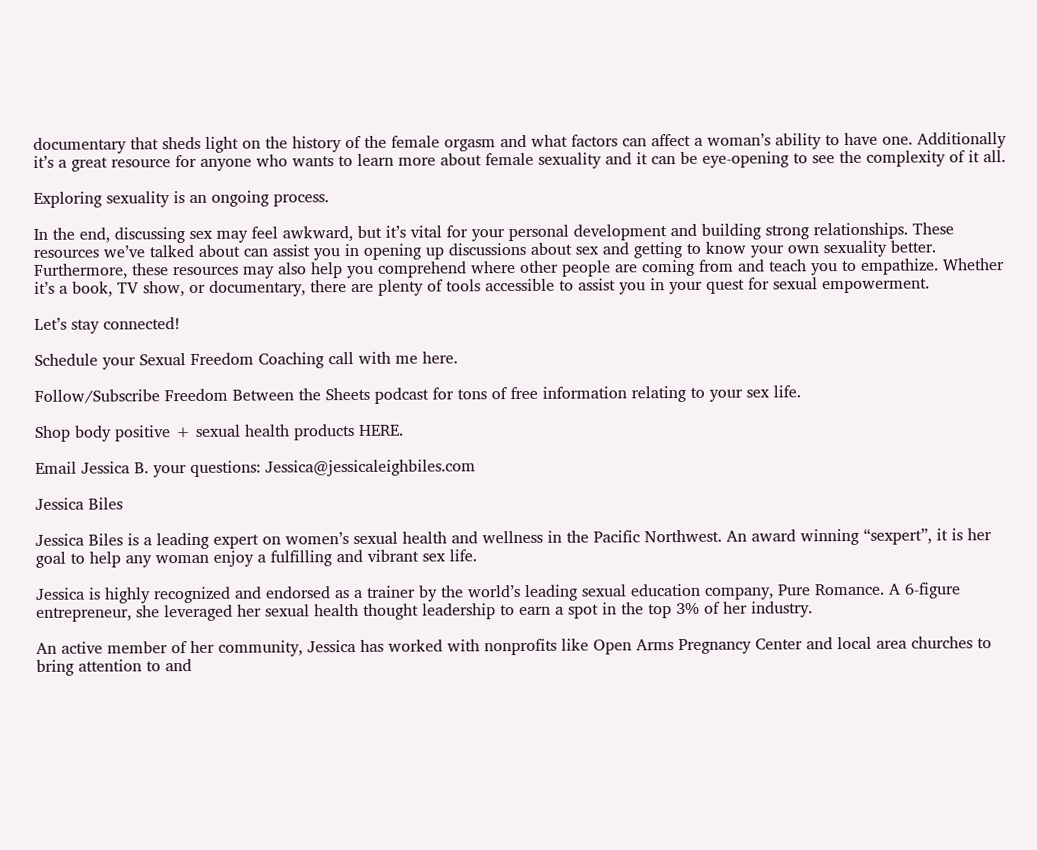documentary that sheds light on the history of the female orgasm and what factors can affect a woman’s ability to have one. Additionally it’s a great resource for anyone who wants to learn more about female sexuality and it can be eye-opening to see the complexity of it all.

Exploring sexuality is an ongoing process.

In the end, discussing sex may feel awkward, but it’s vital for your personal development and building strong relationships. These resources we’ve talked about can assist you in opening up discussions about sex and getting to know your own sexuality better. Furthermore, these resources may also help you comprehend where other people are coming from and teach you to empathize. Whether it’s a book, TV show, or documentary, there are plenty of tools accessible to assist you in your quest for sexual empowerment.

Let’s stay connected!

Schedule your Sexual Freedom Coaching call with me here.

Follow/Subscribe Freedom Between the Sheets podcast for tons of free information relating to your sex life.

Shop body positive + sexual health products HERE.

Email Jessica B. your questions: Jessica@jessicaleighbiles.com

Jessica Biles

Jessica Biles is a leading expert on women’s sexual health and wellness in the Pacific Northwest. An award winning “sexpert”, it is her goal to help any woman enjoy a fulfilling and vibrant sex life.

Jessica is highly recognized and endorsed as a trainer by the world’s leading sexual education company, Pure Romance. A 6-figure entrepreneur, she leveraged her sexual health thought leadership to earn a spot in the top 3% of her industry.

An active member of her community, Jessica has worked with nonprofits like Open Arms Pregnancy Center and local area churches to bring attention to and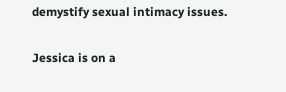demystify sexual intimacy issues.

Jessica is on a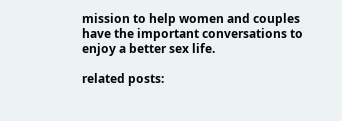mission to help women and couples have the important conversations to enjoy a better sex life.

related posts: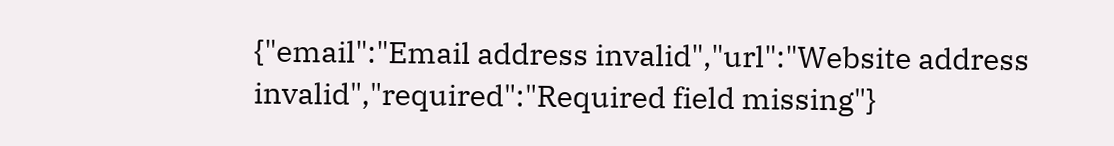{"email":"Email address invalid","url":"Website address invalid","required":"Required field missing"}